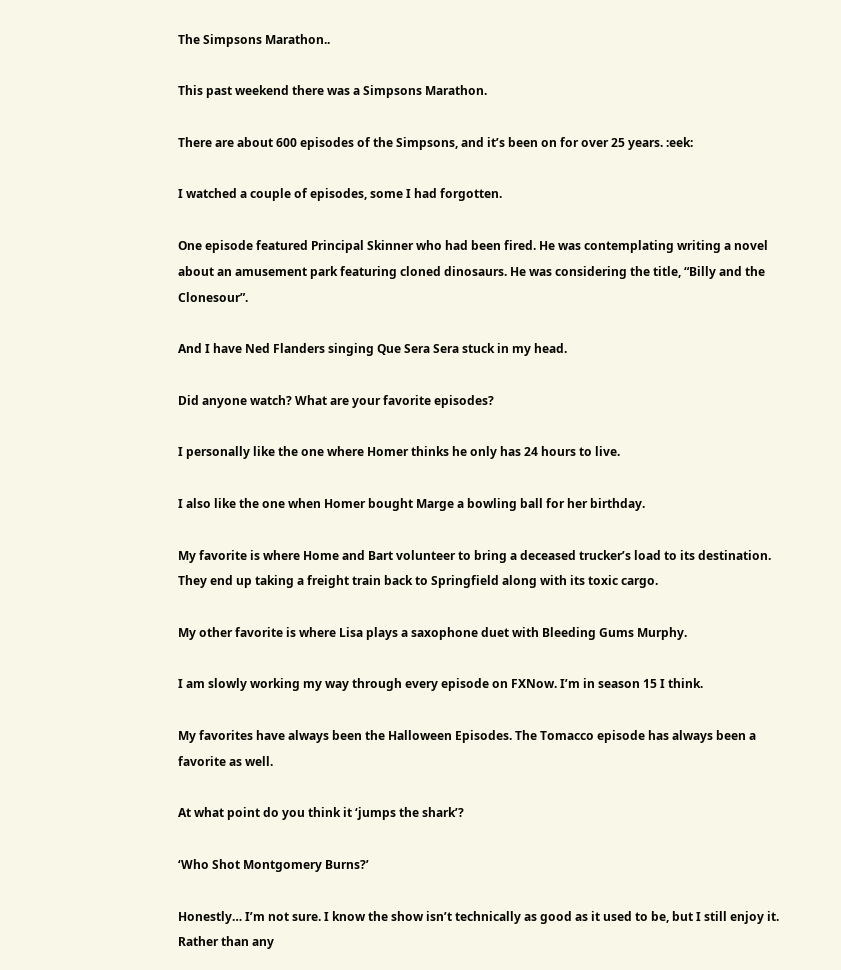The Simpsons Marathon..

This past weekend there was a Simpsons Marathon.

There are about 600 episodes of the Simpsons, and it’s been on for over 25 years. :eek:

I watched a couple of episodes, some I had forgotten.

One episode featured Principal Skinner who had been fired. He was contemplating writing a novel about an amusement park featuring cloned dinosaurs. He was considering the title, “Billy and the Clonesour”.

And I have Ned Flanders singing Que Sera Sera stuck in my head.

Did anyone watch? What are your favorite episodes?

I personally like the one where Homer thinks he only has 24 hours to live.

I also like the one when Homer bought Marge a bowling ball for her birthday.

My favorite is where Home and Bart volunteer to bring a deceased trucker’s load to its destination. They end up taking a freight train back to Springfield along with its toxic cargo.

My other favorite is where Lisa plays a saxophone duet with Bleeding Gums Murphy.

I am slowly working my way through every episode on FXNow. I’m in season 15 I think.

My favorites have always been the Halloween Episodes. The Tomacco episode has always been a favorite as well.

At what point do you think it ‘jumps the shark’?

‘Who Shot Montgomery Burns?’

Honestly… I’m not sure. I know the show isn’t technically as good as it used to be, but I still enjoy it. Rather than any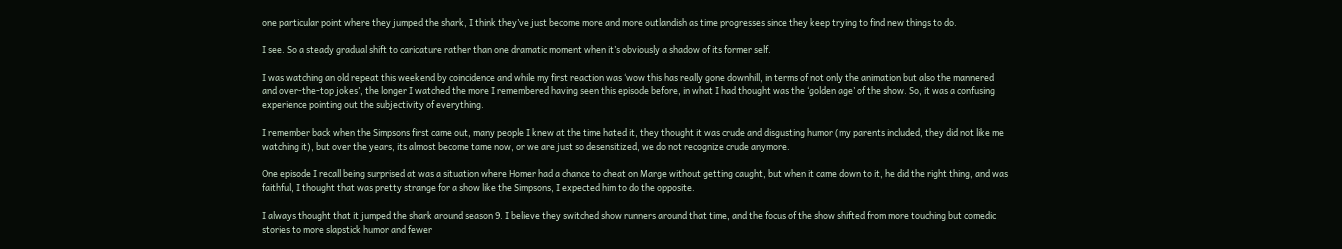one particular point where they jumped the shark, I think they’ve just become more and more outlandish as time progresses since they keep trying to find new things to do.

I see. So a steady gradual shift to caricature rather than one dramatic moment when it’s obviously a shadow of its former self.

I was watching an old repeat this weekend by coincidence and while my first reaction was ‘wow this has really gone downhill, in terms of not only the animation but also the mannered and over-the-top jokes’, the longer I watched the more I remembered having seen this episode before, in what I had thought was the ‘golden age’ of the show. So, it was a confusing experience pointing out the subjectivity of everything.

I remember back when the Simpsons first came out, many people I knew at the time hated it, they thought it was crude and disgusting humor (my parents included, they did not like me watching it), but over the years, its almost become tame now, or we are just so desensitized, we do not recognize crude anymore.

One episode I recall being surprised at was a situation where Homer had a chance to cheat on Marge without getting caught, but when it came down to it, he did the right thing, and was faithful, I thought that was pretty strange for a show like the Simpsons, I expected him to do the opposite.

I always thought that it jumped the shark around season 9. I believe they switched show runners around that time, and the focus of the show shifted from more touching but comedic stories to more slapstick humor and fewer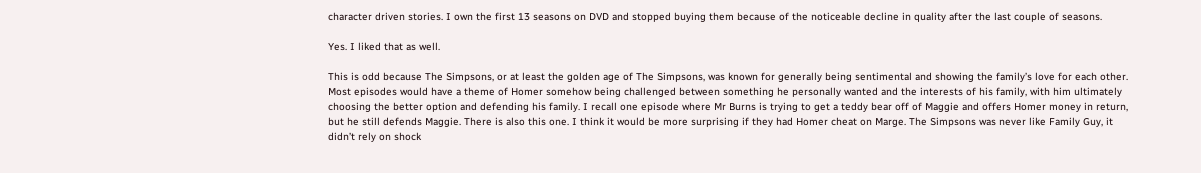character driven stories. I own the first 13 seasons on DVD and stopped buying them because of the noticeable decline in quality after the last couple of seasons.

Yes. I liked that as well.

This is odd because The Simpsons, or at least the golden age of The Simpsons, was known for generally being sentimental and showing the family’s love for each other. Most episodes would have a theme of Homer somehow being challenged between something he personally wanted and the interests of his family, with him ultimately choosing the better option and defending his family. I recall one episode where Mr Burns is trying to get a teddy bear off of Maggie and offers Homer money in return, but he still defends Maggie. There is also this one. I think it would be more surprising if they had Homer cheat on Marge. The Simpsons was never like Family Guy, it didn’t rely on shock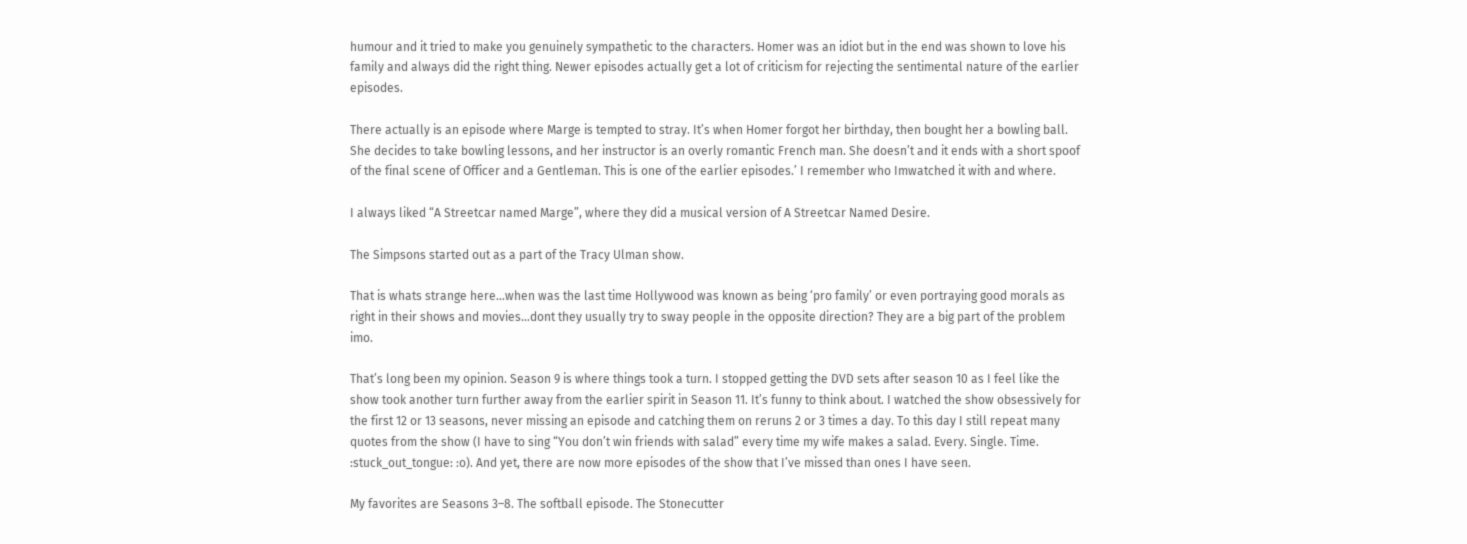humour and it tried to make you genuinely sympathetic to the characters. Homer was an idiot but in the end was shown to love his family and always did the right thing. Newer episodes actually get a lot of criticism for rejecting the sentimental nature of the earlier episodes.

There actually is an episode where Marge is tempted to stray. It’s when Homer forgot her birthday, then bought her a bowling ball. She decides to take bowling lessons, and her instructor is an overly romantic French man. She doesn’t and it ends with a short spoof of the final scene of Officer and a Gentleman. This is one of the earlier episodes.’ I remember who Imwatched it with and where.

I always liked “A Streetcar named Marge”, where they did a musical version of A Streetcar Named Desire.

The Simpsons started out as a part of the Tracy Ulman show.

That is whats strange here…when was the last time Hollywood was known as being ‘pro family’ or even portraying good morals as right in their shows and movies…dont they usually try to sway people in the opposite direction? They are a big part of the problem imo.

That’s long been my opinion. Season 9 is where things took a turn. I stopped getting the DVD sets after season 10 as I feel like the show took another turn further away from the earlier spirit in Season 11. It’s funny to think about. I watched the show obsessively for the first 12 or 13 seasons, never missing an episode and catching them on reruns 2 or 3 times a day. To this day I still repeat many quotes from the show (I have to sing “You don’t win friends with salad” every time my wife makes a salad. Every. Single. Time. :stuck_out_tongue: :o). And yet, there are now more episodes of the show that I’ve missed than ones I have seen.

My favorites are Seasons 3–8. The softball episode. The Stonecutter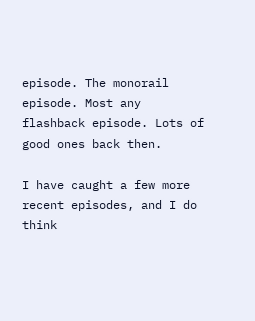episode. The monorail episode. Most any flashback episode. Lots of good ones back then.

I have caught a few more recent episodes, and I do think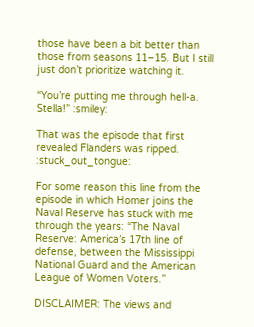those have been a bit better than those from seasons 11–15. But I still just don’t prioritize watching it.

“You’re putting me through hell-a. Stella!” :smiley:

That was the episode that first revealed Flanders was ripped. :stuck_out_tongue:

For some reason this line from the episode in which Homer joins the Naval Reserve has stuck with me through the years: “The Naval Reserve: America’s 17th line of defense, between the Mississippi National Guard and the American League of Women Voters.”

DISCLAIMER: The views and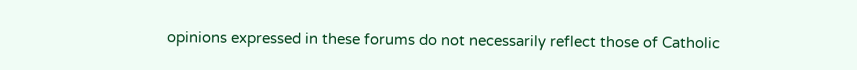opinions expressed in these forums do not necessarily reflect those of Catholic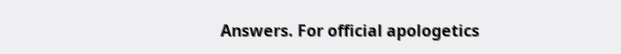Answers. For official apologetics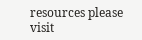resources please visit